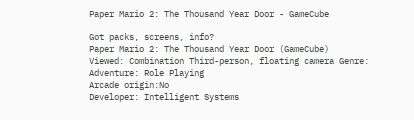Paper Mario 2: The Thousand Year Door - GameCube

Got packs, screens, info?
Paper Mario 2: The Thousand Year Door (GameCube)
Viewed: Combination Third-person, floating camera Genre:
Adventure: Role Playing
Arcade origin:No
Developer: Intelligent Systems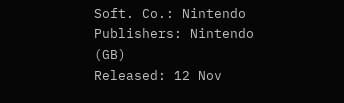Soft. Co.: Nintendo
Publishers: Nintendo (GB)
Released: 12 Nov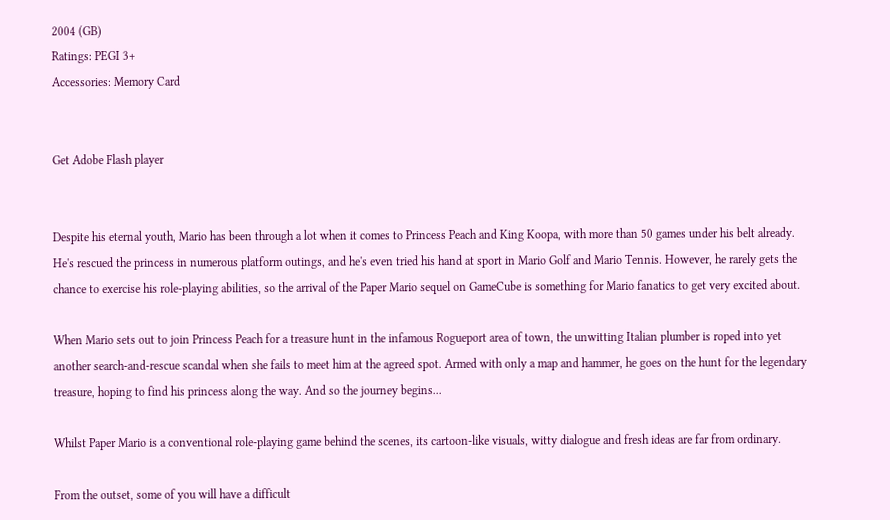2004 (GB)
Ratings: PEGI 3+
Accessories: Memory Card


Get Adobe Flash player


Despite his eternal youth, Mario has been through a lot when it comes to Princess Peach and King Koopa, with more than 50 games under his belt already. He's rescued the princess in numerous platform outings, and he's even tried his hand at sport in Mario Golf and Mario Tennis. However, he rarely gets the chance to exercise his role-playing abilities, so the arrival of the Paper Mario sequel on GameCube is something for Mario fanatics to get very excited about.

When Mario sets out to join Princess Peach for a treasure hunt in the infamous Rogueport area of town, the unwitting Italian plumber is roped into yet another search-and-rescue scandal when she fails to meet him at the agreed spot. Armed with only a map and hammer, he goes on the hunt for the legendary treasure, hoping to find his princess along the way. And so the journey begins...

Whilst Paper Mario is a conventional role-playing game behind the scenes, its cartoon-like visuals, witty dialogue and fresh ideas are far from ordinary.

From the outset, some of you will have a difficult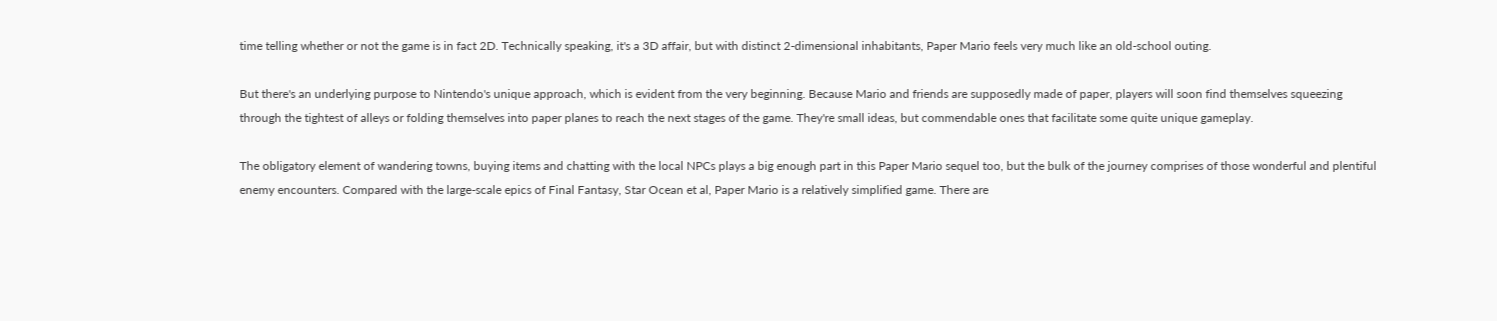time telling whether or not the game is in fact 2D. Technically speaking, it's a 3D affair, but with distinct 2-dimensional inhabitants, Paper Mario feels very much like an old-school outing.

But there's an underlying purpose to Nintendo's unique approach, which is evident from the very beginning. Because Mario and friends are supposedly made of paper, players will soon find themselves squeezing through the tightest of alleys or folding themselves into paper planes to reach the next stages of the game. They're small ideas, but commendable ones that facilitate some quite unique gameplay.

The obligatory element of wandering towns, buying items and chatting with the local NPCs plays a big enough part in this Paper Mario sequel too, but the bulk of the journey comprises of those wonderful and plentiful enemy encounters. Compared with the large-scale epics of Final Fantasy, Star Ocean et al, Paper Mario is a relatively simplified game. There are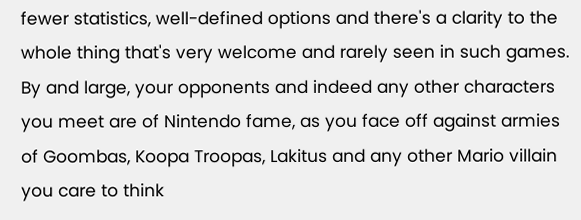fewer statistics, well-defined options and there's a clarity to the whole thing that's very welcome and rarely seen in such games. By and large, your opponents and indeed any other characters you meet are of Nintendo fame, as you face off against armies of Goombas, Koopa Troopas, Lakitus and any other Mario villain you care to think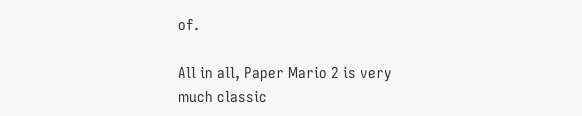of.

All in all, Paper Mario 2 is very much classic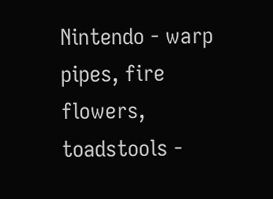Nintendo - warp pipes, fire flowers, toadstools -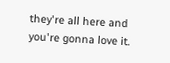they're all here and you're gonna love it.